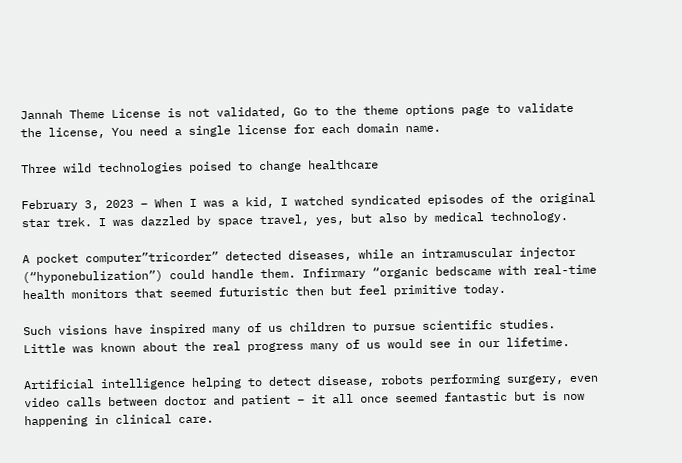Jannah Theme License is not validated, Go to the theme options page to validate the license, You need a single license for each domain name.

Three wild technologies poised to change healthcare

February 3, 2023 – When I was a kid, I watched syndicated episodes of the original star trek. I was dazzled by space travel, yes, but also by medical technology.

A pocket computer”tricorder” detected diseases, while an intramuscular injector (“hyponebulization”) could handle them. Infirmary “organic bedscame with real-time health monitors that seemed futuristic then but feel primitive today.

Such visions have inspired many of us children to pursue scientific studies. Little was known about the real progress many of us would see in our lifetime.

Artificial intelligence helping to detect disease, robots performing surgery, even video calls between doctor and patient – it all once seemed fantastic but is now happening in clinical care.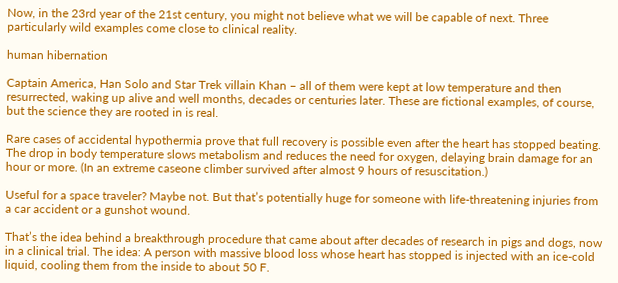Now, in the 23rd year of the 21st century, you might not believe what we will be capable of next. Three particularly wild examples come close to clinical reality.

human hibernation

Captain America, Han Solo and Star Trek villain Khan – all of them were kept at low temperature and then resurrected, waking up alive and well months, decades or centuries later. These are fictional examples, of course, but the science they are rooted in is real.

Rare cases of accidental hypothermia prove that full recovery is possible even after the heart has stopped beating. The drop in body temperature slows metabolism and reduces the need for oxygen, delaying brain damage for an hour or more. (In an extreme caseone climber survived after almost 9 hours of resuscitation.)

Useful for a space traveler? Maybe not. But that’s potentially huge for someone with life-threatening injuries from a car accident or a gunshot wound.

That’s the idea behind a breakthrough procedure that came about after decades of research in pigs and dogs, now in a clinical trial. The idea: A person with massive blood loss whose heart has stopped is injected with an ice-cold liquid, cooling them from the inside to about 50 F.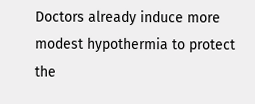Doctors already induce more modest hypothermia to protect the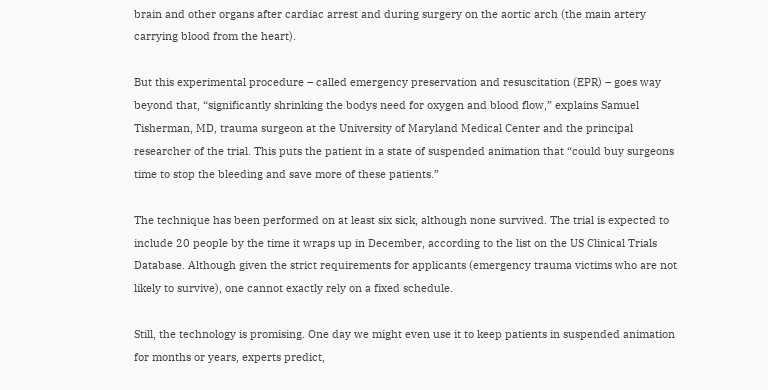brain and other organs after cardiac arrest and during surgery on the aortic arch (the main artery carrying blood from the heart).

But this experimental procedure – called emergency preservation and resuscitation (EPR) – goes way beyond that, “significantly shrinking the bodys need for oxygen and blood flow,” explains Samuel Tisherman, MD, trauma surgeon at the University of Maryland Medical Center and the principal researcher of the trial. This puts the patient in a state of suspended animation that “could buy surgeons time to stop the bleeding and save more of these patients.”

The technique has been performed on at least six sick, although none survived. The trial is expected to include 20 people by the time it wraps up in December, according to the list on the US Clinical Trials Database. Although given the strict requirements for applicants (emergency trauma victims who are not likely to survive), one cannot exactly rely on a fixed schedule.

Still, the technology is promising. One day we might even use it to keep patients in suspended animation for months or years, experts predict,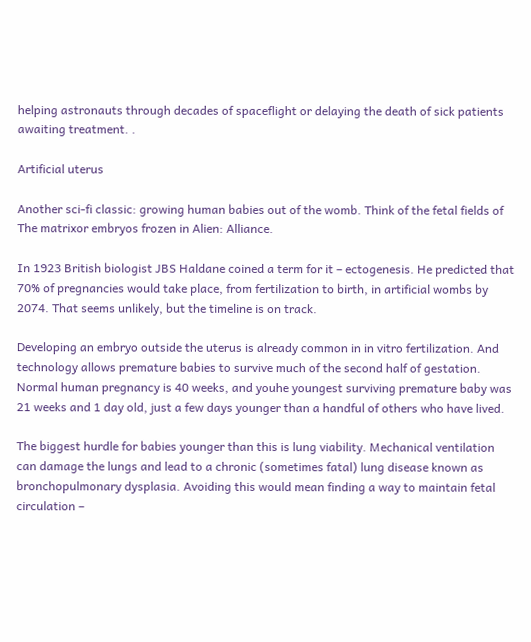helping astronauts through decades of spaceflight or delaying the death of sick patients awaiting treatment. .

Artificial uterus

Another sci-fi classic: growing human babies out of the womb. Think of the fetal fields of The matrixor embryos frozen in Alien: Alliance.

In 1923 British biologist JBS Haldane coined a term for it – ectogenesis. He predicted that 70% of pregnancies would take place, from fertilization to birth, in artificial wombs by 2074. That seems unlikely, but the timeline is on track.

Developing an embryo outside the uterus is already common in in vitro fertilization. And technology allows premature babies to survive much of the second half of gestation. Normal human pregnancy is 40 weeks, and youhe youngest surviving premature baby was 21 weeks and 1 day old, just a few days younger than a handful of others who have lived.

The biggest hurdle for babies younger than this is lung viability. Mechanical ventilation can damage the lungs and lead to a chronic (sometimes fatal) lung disease known as bronchopulmonary dysplasia. Avoiding this would mean finding a way to maintain fetal circulation –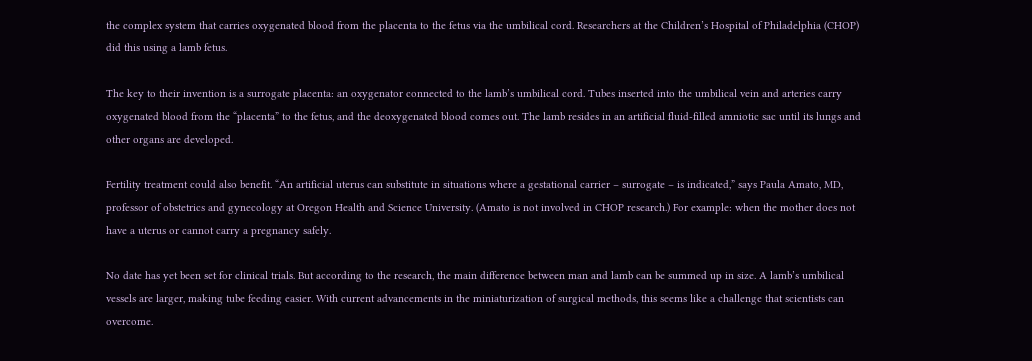the complex system that carries oxygenated blood from the placenta to the fetus via the umbilical cord. Researchers at the Children’s Hospital of Philadelphia (CHOP) did this using a lamb fetus.

The key to their invention is a surrogate placenta: an oxygenator connected to the lamb’s umbilical cord. Tubes inserted into the umbilical vein and arteries carry oxygenated blood from the “placenta” to the fetus, and the deoxygenated blood comes out. The lamb resides in an artificial fluid-filled amniotic sac until its lungs and other organs are developed.

Fertility treatment could also benefit. “An artificial uterus can substitute in situations where a gestational carrier – surrogate – is indicated,” says Paula Amato, MD, professor of obstetrics and gynecology at Oregon Health and Science University. (Amato is not involved in CHOP research.) For example: when the mother does not have a uterus or cannot carry a pregnancy safely.

No date has yet been set for clinical trials. But according to the research, the main difference between man and lamb can be summed up in size. A lamb’s umbilical vessels are larger, making tube feeding easier. With current advancements in the miniaturization of surgical methods, this seems like a challenge that scientists can overcome.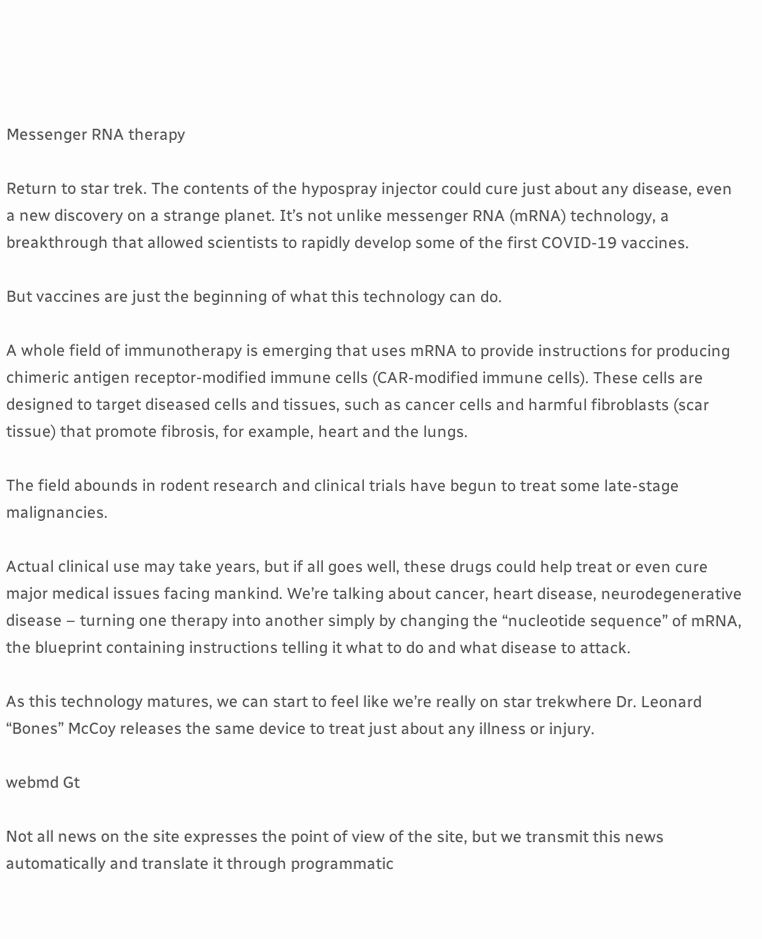Messenger RNA therapy

Return to star trek. The contents of the hypospray injector could cure just about any disease, even a new discovery on a strange planet. It’s not unlike messenger RNA (mRNA) technology, a breakthrough that allowed scientists to rapidly develop some of the first COVID-19 vaccines.

But vaccines are just the beginning of what this technology can do.

A whole field of immunotherapy is emerging that uses mRNA to provide instructions for producing chimeric antigen receptor-modified immune cells (CAR-modified immune cells). These cells are designed to target diseased cells and tissues, such as cancer cells and harmful fibroblasts (scar tissue) that promote fibrosis, for example, heart and the lungs.

The field abounds in rodent research and clinical trials have begun to treat some late-stage malignancies.

Actual clinical use may take years, but if all goes well, these drugs could help treat or even cure major medical issues facing mankind. We’re talking about cancer, heart disease, neurodegenerative disease – turning one therapy into another simply by changing the “nucleotide sequence” of mRNA, the blueprint containing instructions telling it what to do and what disease to attack.

As this technology matures, we can start to feel like we’re really on star trekwhere Dr. Leonard “Bones” McCoy releases the same device to treat just about any illness or injury.

webmd Gt

Not all news on the site expresses the point of view of the site, but we transmit this news automatically and translate it through programmatic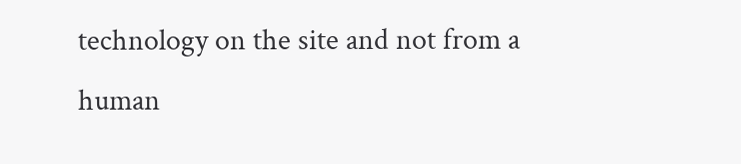technology on the site and not from a human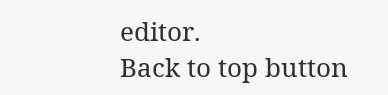editor.
Back to top button